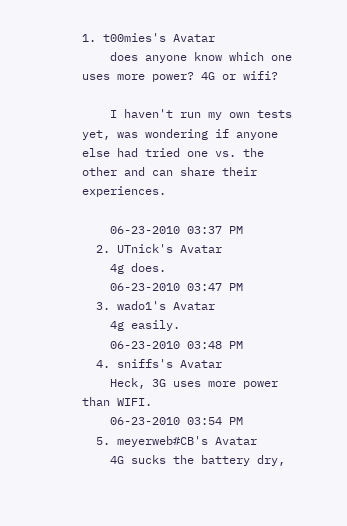1. t00mies's Avatar
    does anyone know which one uses more power? 4G or wifi?

    I haven't run my own tests yet, was wondering if anyone else had tried one vs. the other and can share their experiences.

    06-23-2010 03:37 PM
  2. UTnick's Avatar
    4g does.
    06-23-2010 03:47 PM
  3. wado1's Avatar
    4g easily.
    06-23-2010 03:48 PM
  4. sniffs's Avatar
    Heck, 3G uses more power than WIFI.
    06-23-2010 03:54 PM
  5. meyerweb#CB's Avatar
    4G sucks the battery dry,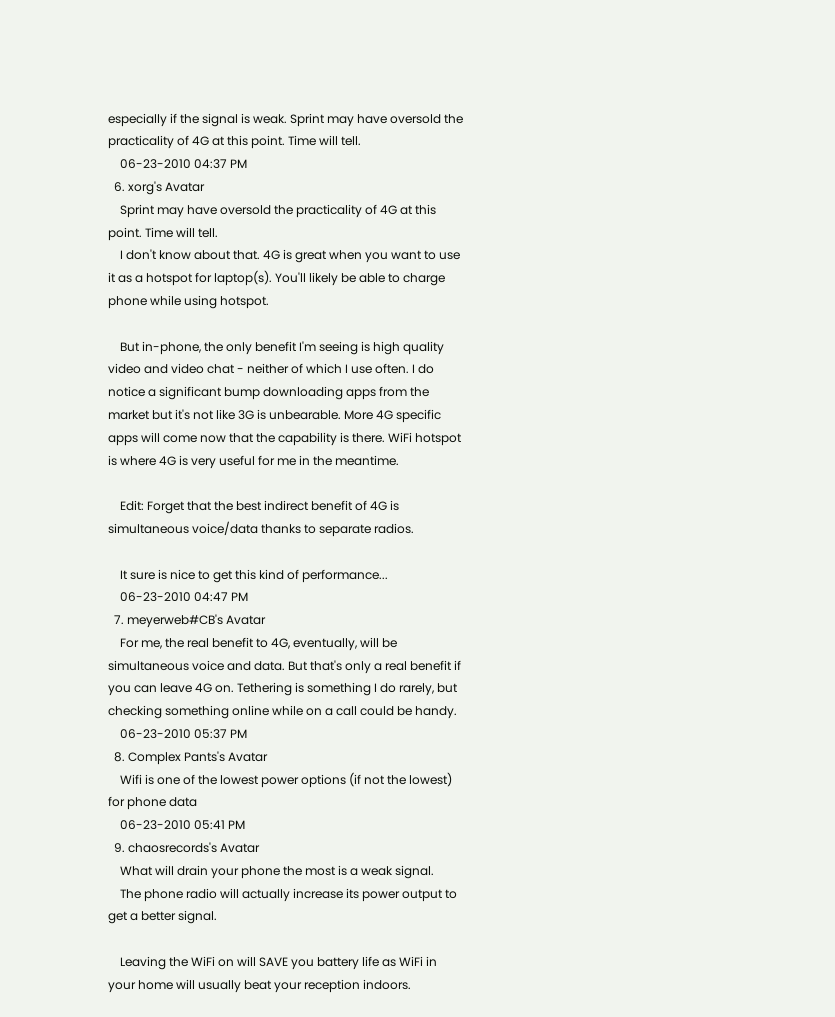especially if the signal is weak. Sprint may have oversold the practicality of 4G at this point. Time will tell.
    06-23-2010 04:37 PM
  6. xorg's Avatar
    Sprint may have oversold the practicality of 4G at this point. Time will tell.
    I don't know about that. 4G is great when you want to use it as a hotspot for laptop(s). You'll likely be able to charge phone while using hotspot.

    But in-phone, the only benefit I'm seeing is high quality video and video chat - neither of which I use often. I do notice a significant bump downloading apps from the market but it's not like 3G is unbearable. More 4G specific apps will come now that the capability is there. WiFi hotspot is where 4G is very useful for me in the meantime.

    Edit: Forget that the best indirect benefit of 4G is simultaneous voice/data thanks to separate radios.

    It sure is nice to get this kind of performance...
    06-23-2010 04:47 PM
  7. meyerweb#CB's Avatar
    For me, the real benefit to 4G, eventually, will be simultaneous voice and data. But that's only a real benefit if you can leave 4G on. Tethering is something I do rarely, but checking something online while on a call could be handy.
    06-23-2010 05:37 PM
  8. Complex Pants's Avatar
    Wifi is one of the lowest power options (if not the lowest) for phone data
    06-23-2010 05:41 PM
  9. chaosrecords's Avatar
    What will drain your phone the most is a weak signal.
    The phone radio will actually increase its power output to get a better signal.

    Leaving the WiFi on will SAVE you battery life as WiFi in your home will usually beat your reception indoors.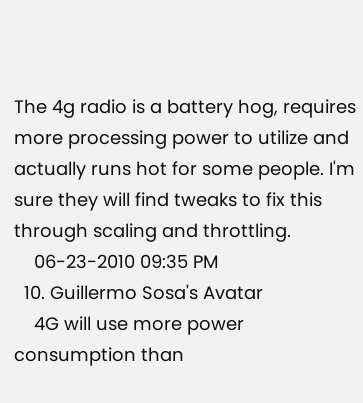The 4g radio is a battery hog, requires more processing power to utilize and actually runs hot for some people. I'm sure they will find tweaks to fix this through scaling and throttling.
    06-23-2010 09:35 PM
  10. Guillermo Sosa's Avatar
    4G will use more power consumption than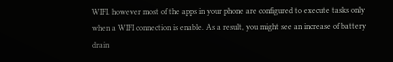WIFI. however most of the apps in your phone are configured to execute tasks only when a WIFI connection is enable. As a result, you might see an increase of battery drain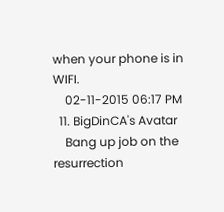when your phone is in WIFI.
    02-11-2015 06:17 PM
  11. BigDinCA's Avatar
    Bang up job on the resurrection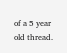of a 5 year old thread.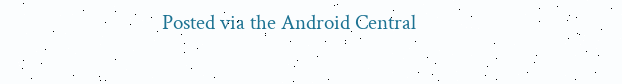Posted via the Android Central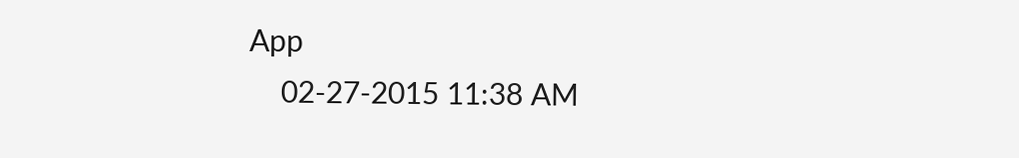App
    02-27-2015 11:38 AM